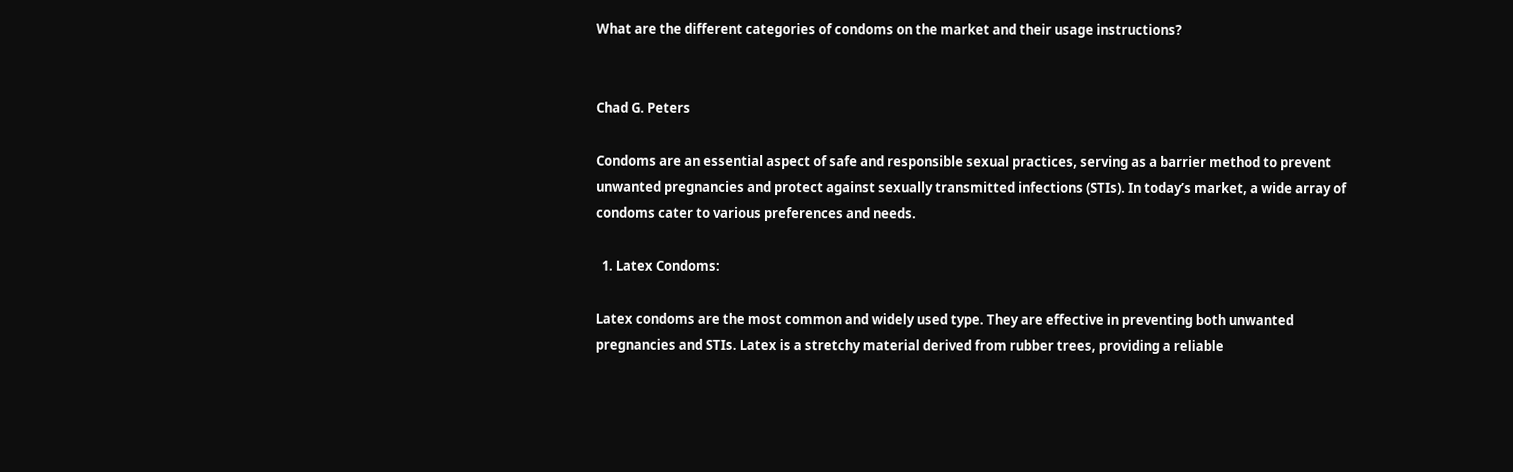What are the different categories of condoms on the market and their usage instructions?


Chad G. Peters

Condoms are an essential aspect of safe and responsible sexual practices, serving as a barrier method to prevent unwanted pregnancies and protect against sexually transmitted infections (STIs). In today’s market, a wide array of condoms cater to various preferences and needs.

  1. Latex Condoms:

Latex condoms are the most common and widely used type. They are effective in preventing both unwanted pregnancies and STIs. Latex is a stretchy material derived from rubber trees, providing a reliable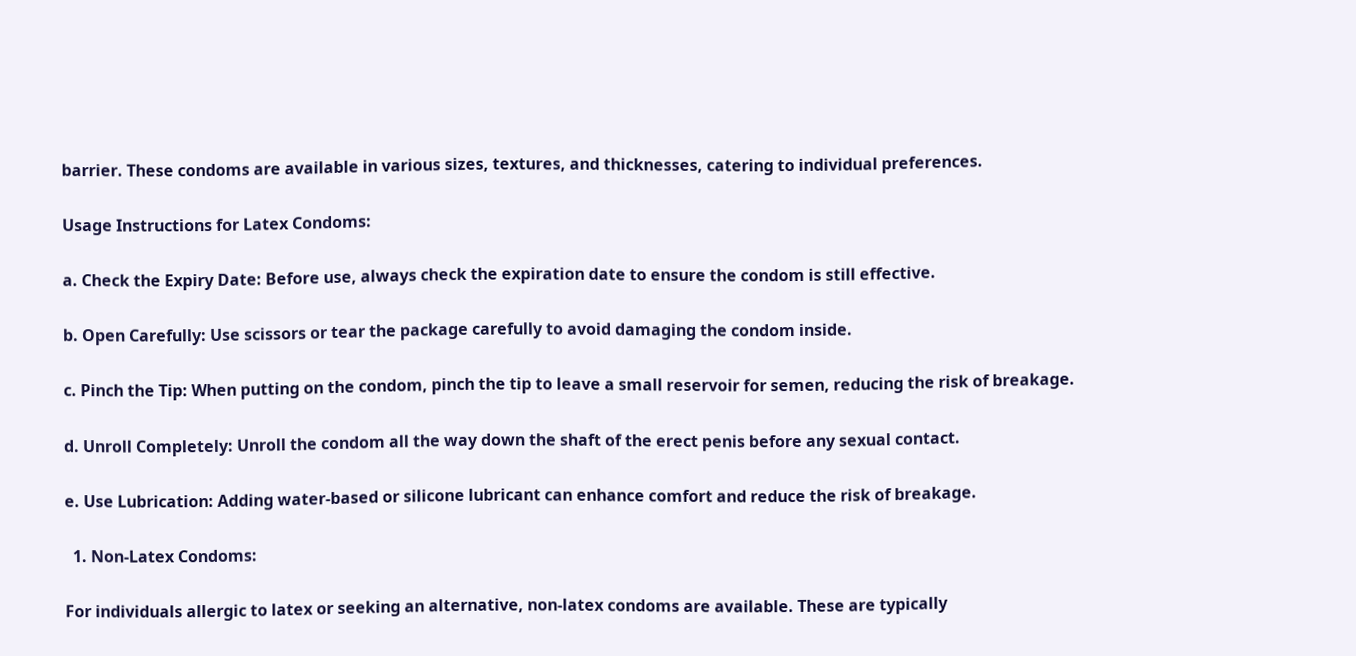barrier. These condoms are available in various sizes, textures, and thicknesses, catering to individual preferences.

Usage Instructions for Latex Condoms:

a. Check the Expiry Date: Before use, always check the expiration date to ensure the condom is still effective.

b. Open Carefully: Use scissors or tear the package carefully to avoid damaging the condom inside.

c. Pinch the Tip: When putting on the condom, pinch the tip to leave a small reservoir for semen, reducing the risk of breakage.

d. Unroll Completely: Unroll the condom all the way down the shaft of the erect penis before any sexual contact.

e. Use Lubrication: Adding water-based or silicone lubricant can enhance comfort and reduce the risk of breakage.

  1. Non-Latex Condoms:

For individuals allergic to latex or seeking an alternative, non-latex condoms are available. These are typically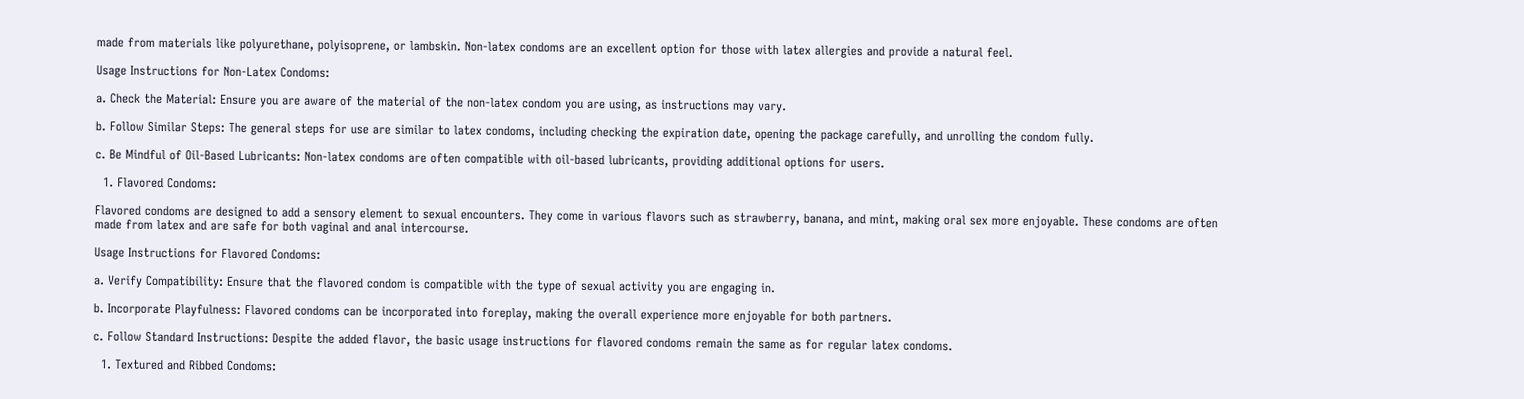made from materials like polyurethane, polyisoprene, or lambskin. Non-latex condoms are an excellent option for those with latex allergies and provide a natural feel.

Usage Instructions for Non-Latex Condoms:

a. Check the Material: Ensure you are aware of the material of the non-latex condom you are using, as instructions may vary.

b. Follow Similar Steps: The general steps for use are similar to latex condoms, including checking the expiration date, opening the package carefully, and unrolling the condom fully.

c. Be Mindful of Oil-Based Lubricants: Non-latex condoms are often compatible with oil-based lubricants, providing additional options for users.

  1. Flavored Condoms:

Flavored condoms are designed to add a sensory element to sexual encounters. They come in various flavors such as strawberry, banana, and mint, making oral sex more enjoyable. These condoms are often made from latex and are safe for both vaginal and anal intercourse.

Usage Instructions for Flavored Condoms:

a. Verify Compatibility: Ensure that the flavored condom is compatible with the type of sexual activity you are engaging in.

b. Incorporate Playfulness: Flavored condoms can be incorporated into foreplay, making the overall experience more enjoyable for both partners.

c. Follow Standard Instructions: Despite the added flavor, the basic usage instructions for flavored condoms remain the same as for regular latex condoms.

  1. Textured and Ribbed Condoms: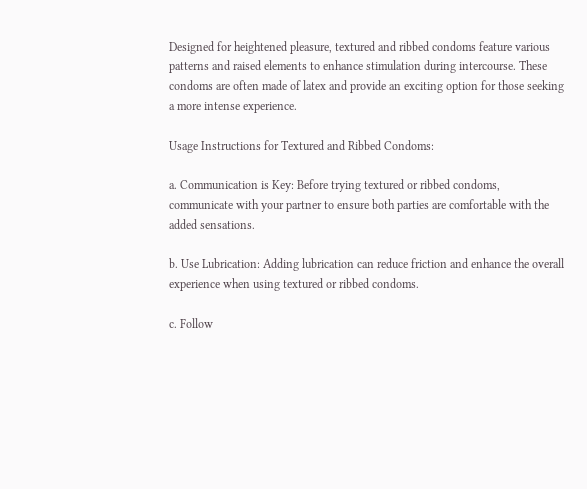Designed for heightened pleasure, textured and ribbed condoms feature various patterns and raised elements to enhance stimulation during intercourse. These condoms are often made of latex and provide an exciting option for those seeking a more intense experience.

Usage Instructions for Textured and Ribbed Condoms:

a. Communication is Key: Before trying textured or ribbed condoms, communicate with your partner to ensure both parties are comfortable with the added sensations.

b. Use Lubrication: Adding lubrication can reduce friction and enhance the overall experience when using textured or ribbed condoms.

c. Follow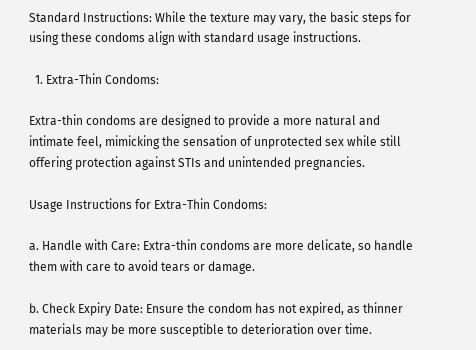Standard Instructions: While the texture may vary, the basic steps for using these condoms align with standard usage instructions.

  1. Extra-Thin Condoms:

Extra-thin condoms are designed to provide a more natural and intimate feel, mimicking the sensation of unprotected sex while still offering protection against STIs and unintended pregnancies.

Usage Instructions for Extra-Thin Condoms:

a. Handle with Care: Extra-thin condoms are more delicate, so handle them with care to avoid tears or damage.

b. Check Expiry Date: Ensure the condom has not expired, as thinner materials may be more susceptible to deterioration over time.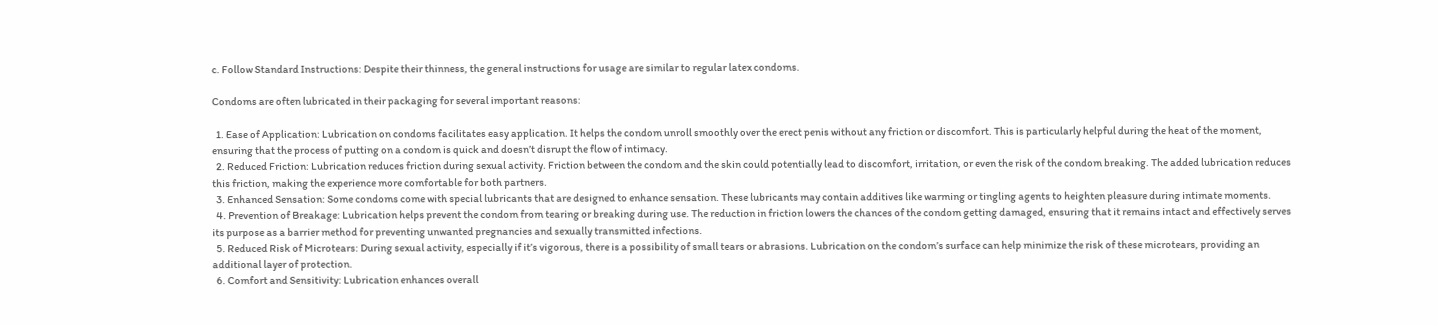c. Follow Standard Instructions: Despite their thinness, the general instructions for usage are similar to regular latex condoms.

Condoms are often lubricated in their packaging for several important reasons:

  1. Ease of Application: Lubrication on condoms facilitates easy application. It helps the condom unroll smoothly over the erect penis without any friction or discomfort. This is particularly helpful during the heat of the moment, ensuring that the process of putting on a condom is quick and doesn’t disrupt the flow of intimacy.
  2. Reduced Friction: Lubrication reduces friction during sexual activity. Friction between the condom and the skin could potentially lead to discomfort, irritation, or even the risk of the condom breaking. The added lubrication reduces this friction, making the experience more comfortable for both partners.
  3. Enhanced Sensation: Some condoms come with special lubricants that are designed to enhance sensation. These lubricants may contain additives like warming or tingling agents to heighten pleasure during intimate moments.
  4. Prevention of Breakage: Lubrication helps prevent the condom from tearing or breaking during use. The reduction in friction lowers the chances of the condom getting damaged, ensuring that it remains intact and effectively serves its purpose as a barrier method for preventing unwanted pregnancies and sexually transmitted infections.
  5. Reduced Risk of Microtears: During sexual activity, especially if it’s vigorous, there is a possibility of small tears or abrasions. Lubrication on the condom’s surface can help minimize the risk of these microtears, providing an additional layer of protection.
  6. Comfort and Sensitivity: Lubrication enhances overall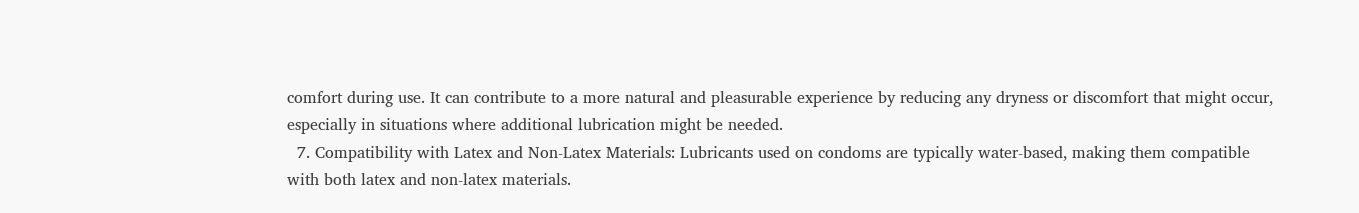comfort during use. It can contribute to a more natural and pleasurable experience by reducing any dryness or discomfort that might occur, especially in situations where additional lubrication might be needed.
  7. Compatibility with Latex and Non-Latex Materials: Lubricants used on condoms are typically water-based, making them compatible with both latex and non-latex materials.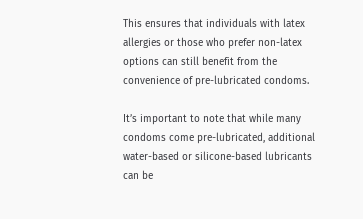This ensures that individuals with latex allergies or those who prefer non-latex options can still benefit from the convenience of pre-lubricated condoms.

It’s important to note that while many condoms come pre-lubricated, additional water-based or silicone-based lubricants can be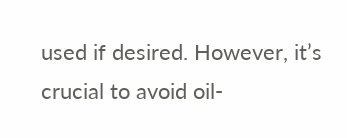used if desired. However, it’s crucial to avoid oil-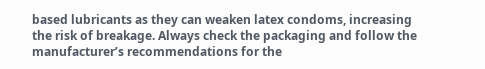based lubricants as they can weaken latex condoms, increasing the risk of breakage. Always check the packaging and follow the manufacturer’s recommendations for the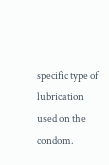specific type of lubrication used on the condom.